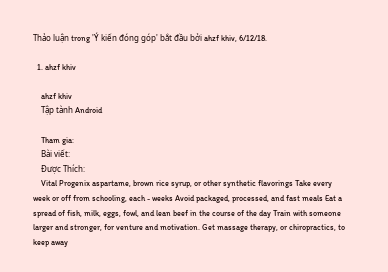Thảo luận trong 'Ý kiến đóng góp' bắt đầu bởi ahzf khiv, 6/12/18.

  1. ahzf khiv

    ahzf khiv
    Tập tành Android

    Tham gia:
    Bài viết:
    Được Thích:
    Vital Progenix aspartame, brown rice syrup, or other synthetic flavorings Take every week or off from schooling, each - weeks Avoid packaged, processed, and fast meals Eat a spread of fish, milk, eggs, fowl, and lean beef in the course of the day Train with someone larger and stronger, for venture and motivation. Get massage therapy, or chiropractics, to keep away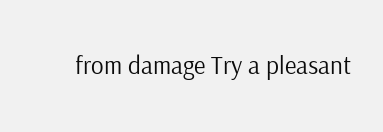from damage Try a pleasant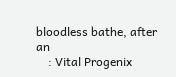bloodless bathe, after an
    : Vital Progenix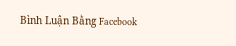Bình Luận Bằng Facebook